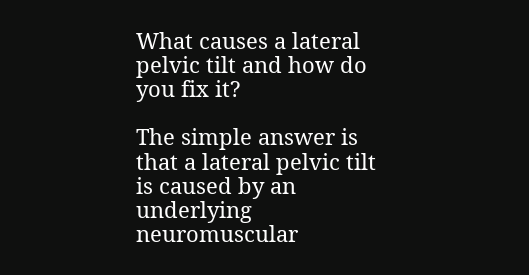What causes a lateral pelvic tilt and how do you fix it?

The simple answer is that a lateral pelvic tilt is caused by an underlying neuromuscular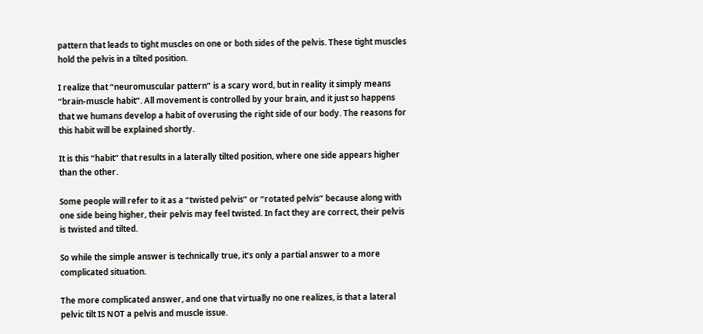pattern that leads to tight muscles on one or both sides of the pelvis. These tight muscles hold the pelvis in a tilted position.

I realize that “neuromuscular pattern” is a scary word, but in reality it simply means “brain-muscle habit”. All movement is controlled by your brain, and it just so happens that we humans develop a habit of overusing the right side of our body. The reasons for this habit will be explained shortly.

It is this “habit” that results in a laterally tilted position, where one side appears higher than the other.

Some people will refer to it as a “twisted pelvis” or “rotated pelvis” because along with one side being higher, their pelvis may feel twisted. In fact they are correct, their pelvis is twisted and tilted.

So while the simple answer is technically true, it’s only a partial answer to a more complicated situation.

The more complicated answer, and one that virtually no one realizes, is that a lateral pelvic tilt IS NOT a pelvis and muscle issue.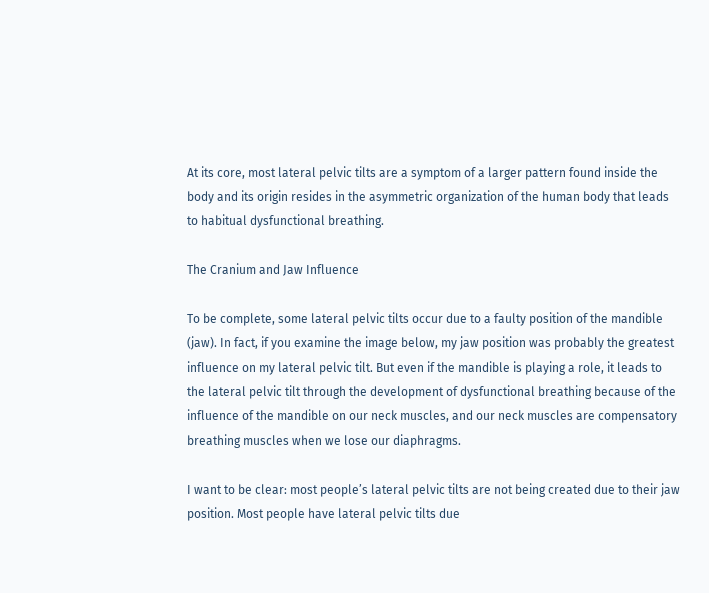At its core, most lateral pelvic tilts are a symptom of a larger pattern found inside the body and its origin resides in the asymmetric organization of the human body that leads to habitual dysfunctional breathing.

The Cranium and Jaw Influence

To be complete, some lateral pelvic tilts occur due to a faulty position of the mandible (jaw). In fact, if you examine the image below, my jaw position was probably the greatest influence on my lateral pelvic tilt. But even if the mandible is playing a role, it leads to the lateral pelvic tilt through the development of dysfunctional breathing because of the influence of the mandible on our neck muscles, and our neck muscles are compensatory breathing muscles when we lose our diaphragms.

I want to be clear: most people’s lateral pelvic tilts are not being created due to their jaw position. Most people have lateral pelvic tilts due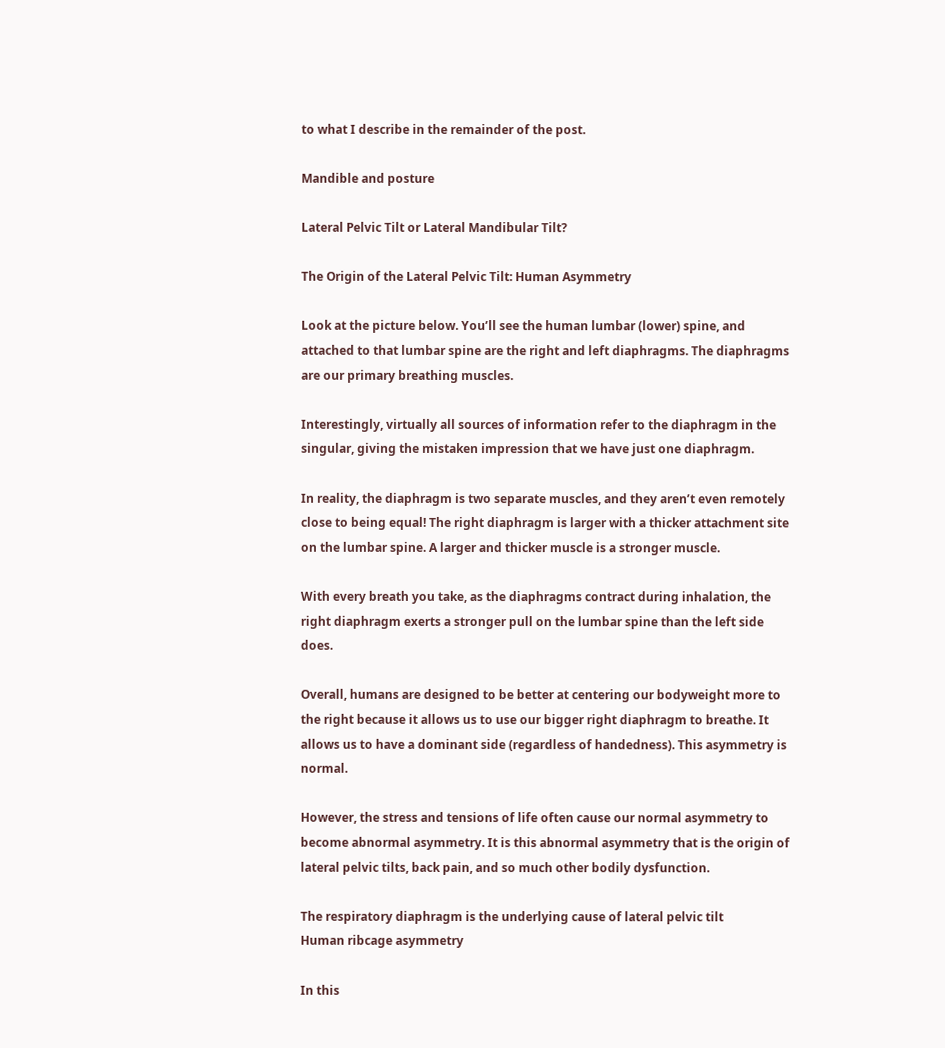to what I describe in the remainder of the post.

Mandible and posture

Lateral Pelvic Tilt or Lateral Mandibular Tilt?

The Origin of the Lateral Pelvic Tilt: Human Asymmetry

Look at the picture below. You’ll see the human lumbar (lower) spine, and attached to that lumbar spine are the right and left diaphragms. The diaphragms are our primary breathing muscles.

Interestingly, virtually all sources of information refer to the diaphragm in the singular, giving the mistaken impression that we have just one diaphragm.

In reality, the diaphragm is two separate muscles, and they aren’t even remotely close to being equal! The right diaphragm is larger with a thicker attachment site on the lumbar spine. A larger and thicker muscle is a stronger muscle.

With every breath you take, as the diaphragms contract during inhalation, the right diaphragm exerts a stronger pull on the lumbar spine than the left side does.

Overall, humans are designed to be better at centering our bodyweight more to the right because it allows us to use our bigger right diaphragm to breathe. It allows us to have a dominant side (regardless of handedness). This asymmetry is normal.

However, the stress and tensions of life often cause our normal asymmetry to become abnormal asymmetry. It is this abnormal asymmetry that is the origin of lateral pelvic tilts, back pain, and so much other bodily dysfunction.

The respiratory diaphragm is the underlying cause of lateral pelvic tilt
Human ribcage asymmetry

In this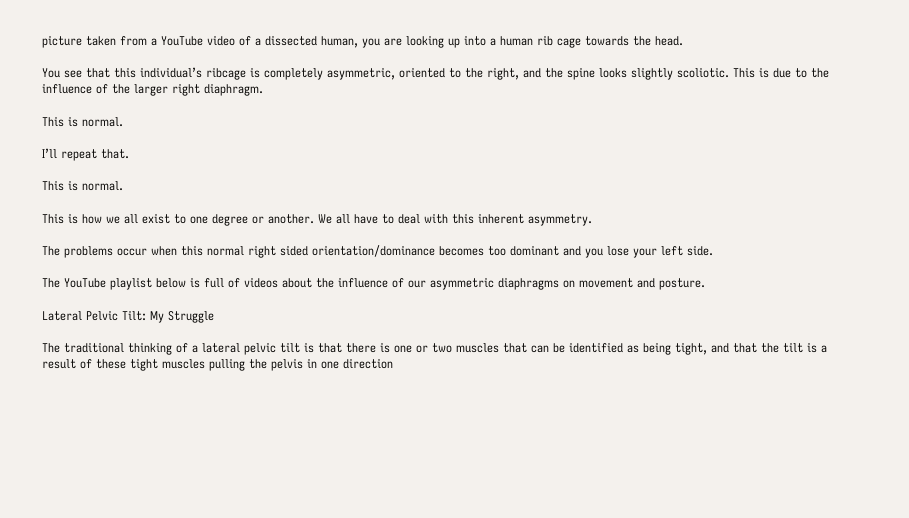picture taken from a YouTube video of a dissected human, you are looking up into a human rib cage towards the head.

You see that this individual’s ribcage is completely asymmetric, oriented to the right, and the spine looks slightly scoliotic. This is due to the influence of the larger right diaphragm.

This is normal.

I’ll repeat that.

This is normal.

This is how we all exist to one degree or another. We all have to deal with this inherent asymmetry.

The problems occur when this normal right sided orientation/dominance becomes too dominant and you lose your left side.

The YouTube playlist below is full of videos about the influence of our asymmetric diaphragms on movement and posture.

Lateral Pelvic Tilt: My Struggle

The traditional thinking of a lateral pelvic tilt is that there is one or two muscles that can be identified as being tight, and that the tilt is a result of these tight muscles pulling the pelvis in one direction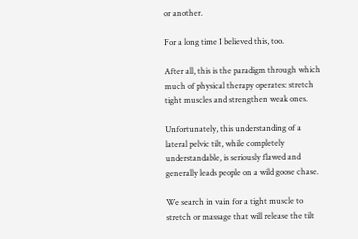or another.

For a long time I believed this, too.

After all, this is the paradigm through which much of physical therapy operates: stretch tight muscles and strengthen weak ones.

Unfortunately, this understanding of a lateral pelvic tilt, while completely understandable, is seriously flawed and generally leads people on a wild goose chase.

We search in vain for a tight muscle to stretch or massage that will release the tilt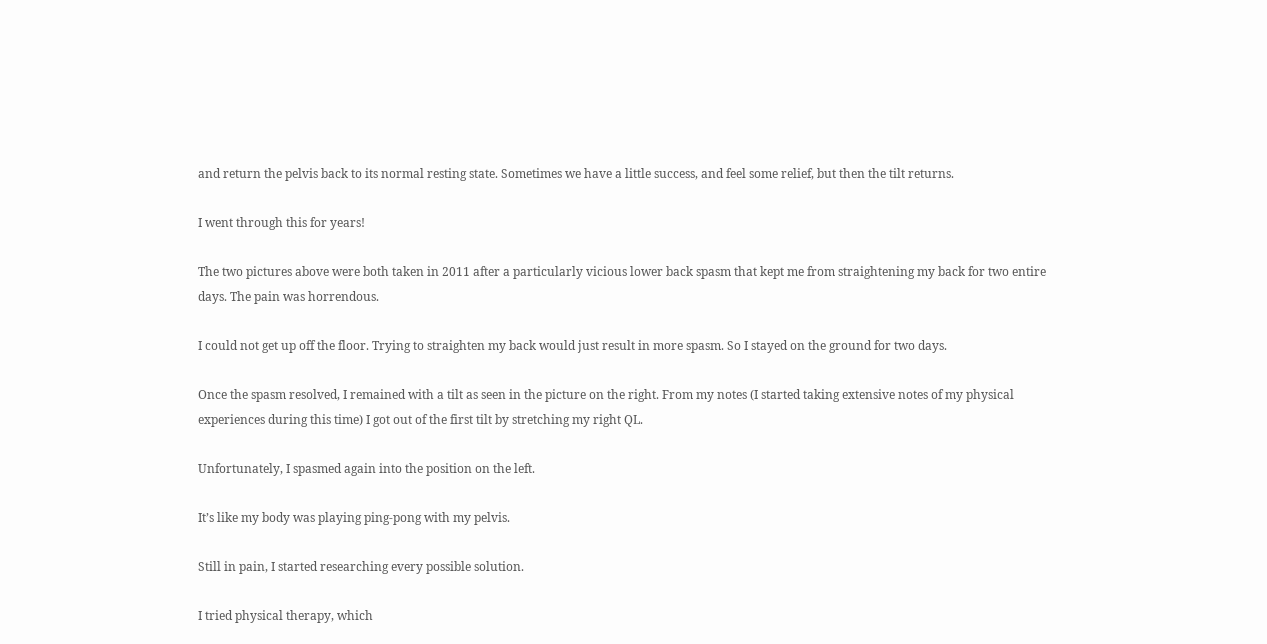and return the pelvis back to its normal resting state. Sometimes we have a little success, and feel some relief, but then the tilt returns.

I went through this for years!

The two pictures above were both taken in 2011 after a particularly vicious lower back spasm that kept me from straightening my back for two entire days. The pain was horrendous.

I could not get up off the floor. Trying to straighten my back would just result in more spasm. So I stayed on the ground for two days.

Once the spasm resolved, I remained with a tilt as seen in the picture on the right. From my notes (I started taking extensive notes of my physical experiences during this time) I got out of the first tilt by stretching my right QL.

Unfortunately, I spasmed again into the position on the left.

It’s like my body was playing ping-pong with my pelvis.

Still in pain, I started researching every possible solution.

I tried physical therapy, which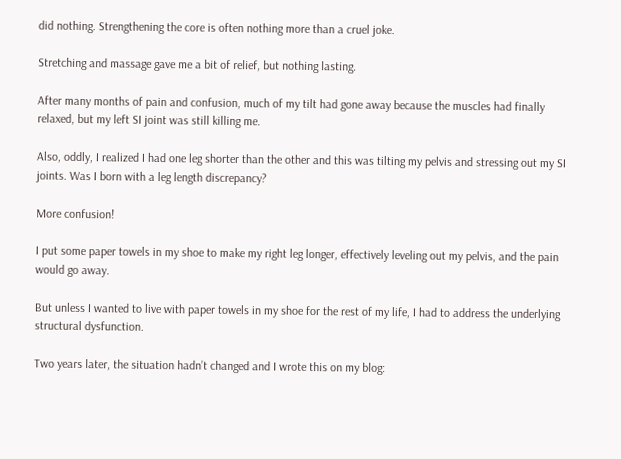did nothing. Strengthening the core is often nothing more than a cruel joke.

Stretching and massage gave me a bit of relief, but nothing lasting.

After many months of pain and confusion, much of my tilt had gone away because the muscles had finally relaxed, but my left SI joint was still killing me.

Also, oddly, I realized I had one leg shorter than the other and this was tilting my pelvis and stressing out my SI joints. Was I born with a leg length discrepancy?

More confusion!

I put some paper towels in my shoe to make my right leg longer, effectively leveling out my pelvis, and the pain would go away.

But unless I wanted to live with paper towels in my shoe for the rest of my life, I had to address the underlying structural dysfunction.

Two years later, the situation hadn’t changed and I wrote this on my blog: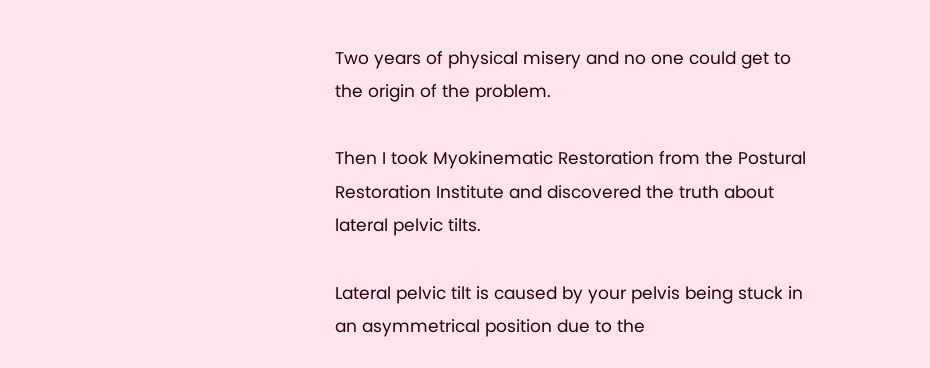Two years of physical misery and no one could get to the origin of the problem.

Then I took Myokinematic Restoration from the Postural Restoration Institute and discovered the truth about lateral pelvic tilts.

Lateral pelvic tilt is caused by your pelvis being stuck in an asymmetrical position due to the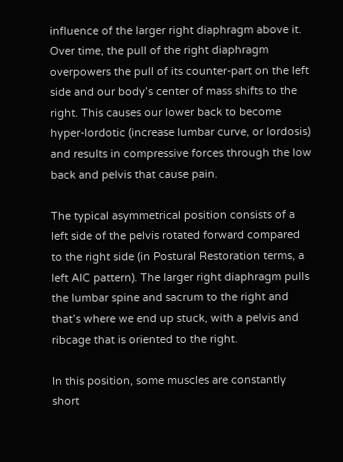influence of the larger right diaphragm above it. Over time, the pull of the right diaphragm overpowers the pull of its counter-part on the left side and our body’s center of mass shifts to the right. This causes our lower back to become hyper-lordotic (increase lumbar curve, or lordosis) and results in compressive forces through the low back and pelvis that cause pain.

The typical asymmetrical position consists of a left side of the pelvis rotated forward compared to the right side (in Postural Restoration terms, a left AIC pattern). The larger right diaphragm pulls the lumbar spine and sacrum to the right and that’s where we end up stuck, with a pelvis and ribcage that is oriented to the right.

In this position, some muscles are constantly short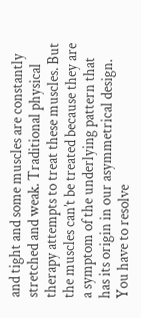and tight and some muscles are constantly stretched and weak. Traditional physical therapy attempts to treat these muscles. But the muscles can’t be treated because they are a symptom of the underlying pattern that has its origin in our asymmetrical design. You have to resolve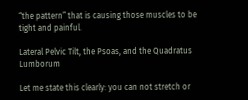“the pattern” that is causing those muscles to be tight and painful.

Lateral Pelvic Tilt, the Psoas, and the Quadratus Lumborum

Let me state this clearly: you can not stretch or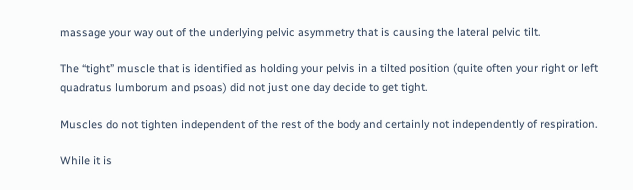massage your way out of the underlying pelvic asymmetry that is causing the lateral pelvic tilt.

The “tight” muscle that is identified as holding your pelvis in a tilted position (quite often your right or left quadratus lumborum and psoas) did not just one day decide to get tight.

Muscles do not tighten independent of the rest of the body and certainly not independently of respiration.

While it is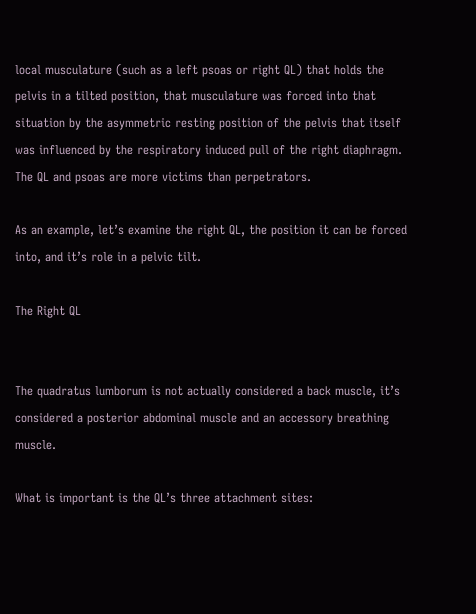local musculature (such as a left psoas or right QL) that holds the pelvis in a tilted position, that musculature was forced into that situation by the asymmetric resting position of the pelvis that itself was influenced by the respiratory induced pull of the right diaphragm. The QL and psoas are more victims than perpetrators.

As an example, let’s examine the right QL, the position it can be forced into, and it’s role in a pelvic tilt.

The Right QL


The quadratus lumborum is not actually considered a back muscle, it’s considered a posterior abdominal muscle and an accessory breathing muscle.

What is important is the QL’s three attachment sites: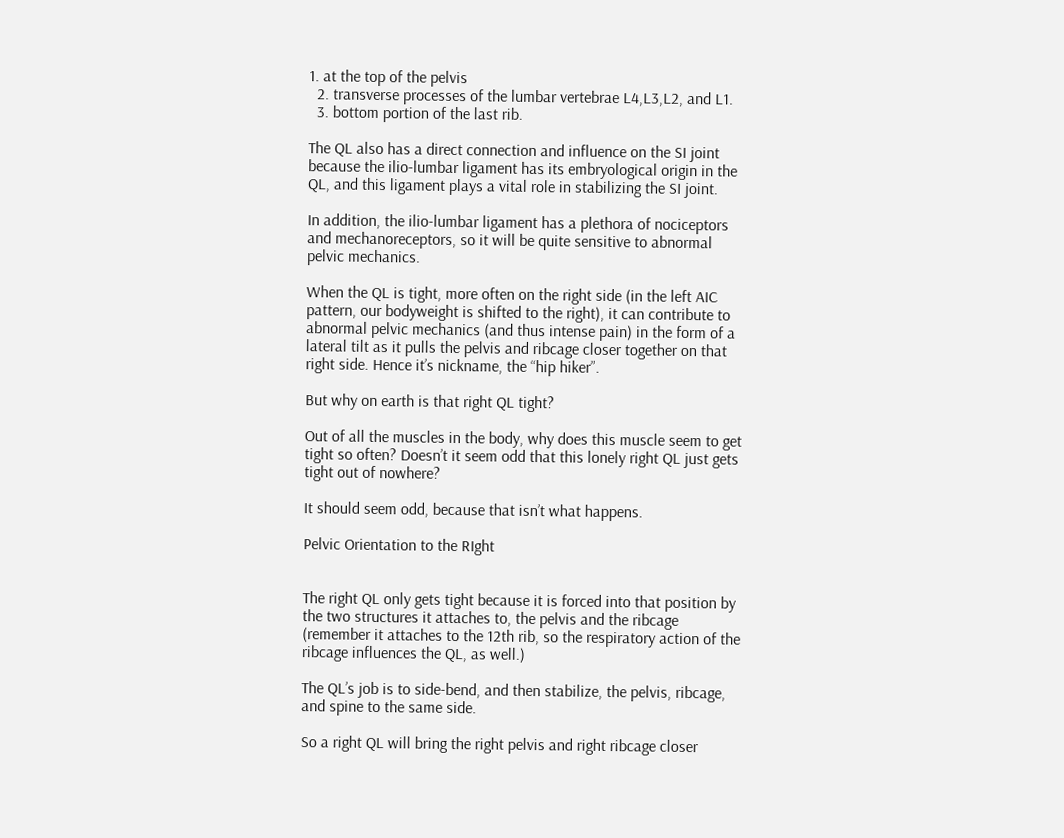1. at the top of the pelvis
  2. transverse processes of the lumbar vertebrae L4,L3,L2, and L1.
  3. bottom portion of the last rib.

The QL also has a direct connection and influence on the SI joint because the ilio-lumbar ligament has its embryological origin in the QL, and this ligament plays a vital role in stabilizing the SI joint.

In addition, the ilio-lumbar ligament has a plethora of nociceptors and mechanoreceptors, so it will be quite sensitive to abnormal pelvic mechanics.

When the QL is tight, more often on the right side (in the left AIC pattern, our bodyweight is shifted to the right), it can contribute to abnormal pelvic mechanics (and thus intense pain) in the form of a lateral tilt as it pulls the pelvis and ribcage closer together on that right side. Hence it’s nickname, the “hip hiker”.

But why on earth is that right QL tight?

Out of all the muscles in the body, why does this muscle seem to get tight so often? Doesn’t it seem odd that this lonely right QL just gets tight out of nowhere?

It should seem odd, because that isn’t what happens.

Pelvic Orientation to the RIght


The right QL only gets tight because it is forced into that position by the two structures it attaches to, the pelvis and the ribcage (remember it attaches to the 12th rib, so the respiratory action of the ribcage influences the QL, as well.)

The QL’s job is to side-bend, and then stabilize, the pelvis, ribcage, and spine to the same side.

So a right QL will bring the right pelvis and right ribcage closer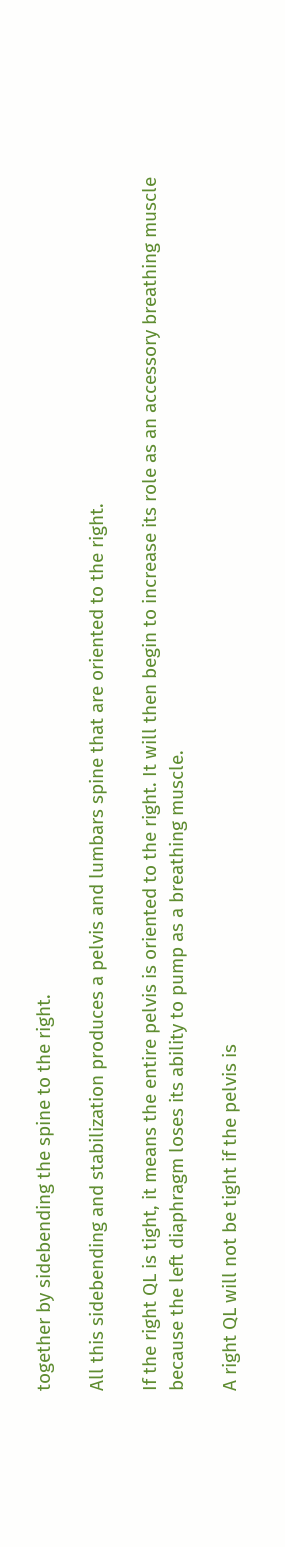together by sidebending the spine to the right.

All this sidebending and stabilization produces a pelvis and lumbars spine that are oriented to the right.

If the right QL is tight, it means the entire pelvis is oriented to the right. It will then begin to increase its role as an accessory breathing muscle because the left diaphragm loses its ability to pump as a breathing muscle.

A right QL will not be tight if the pelvis is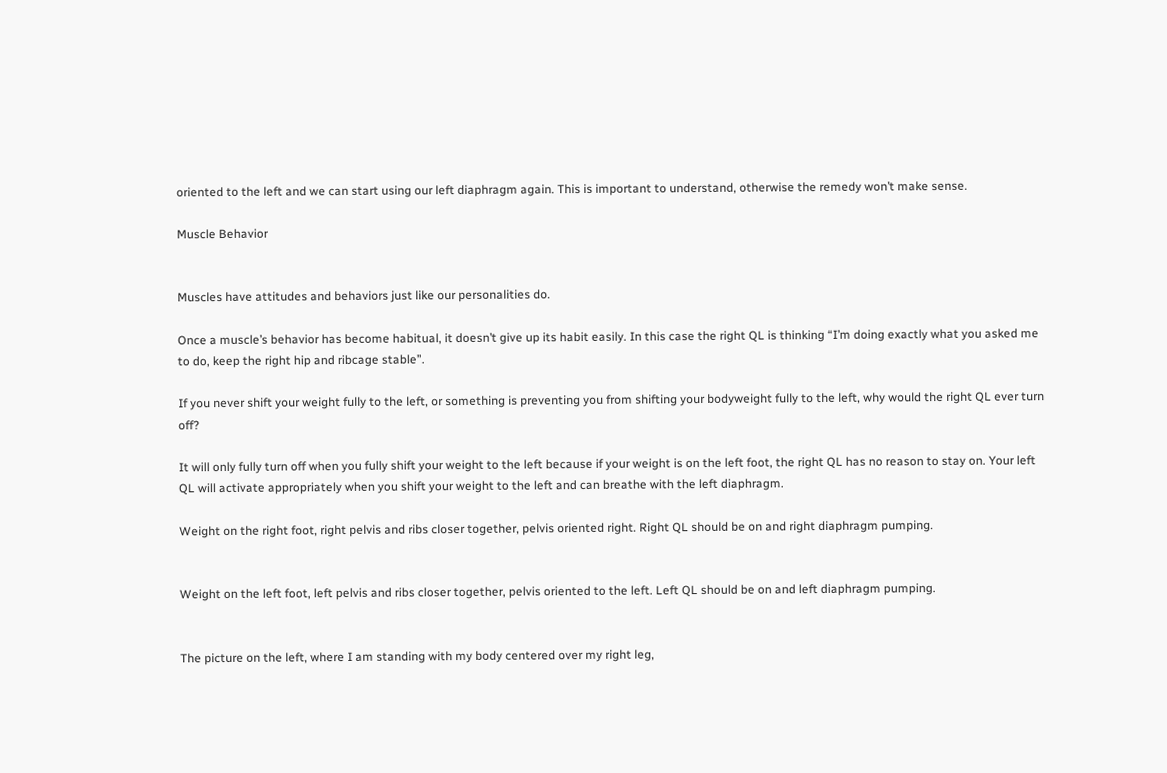oriented to the left and we can start using our left diaphragm again. This is important to understand, otherwise the remedy won’t make sense.

Muscle Behavior


Muscles have attitudes and behaviors just like our personalities do.

Once a muscle’s behavior has become habitual, it doesn’t give up its habit easily. In this case the right QL is thinking “I’m doing exactly what you asked me to do, keep the right hip and ribcage stable”.

If you never shift your weight fully to the left, or something is preventing you from shifting your bodyweight fully to the left, why would the right QL ever turn off?

It will only fully turn off when you fully shift your weight to the left because if your weight is on the left foot, the right QL has no reason to stay on. Your left QL will activate appropriately when you shift your weight to the left and can breathe with the left diaphragm.

Weight on the right foot, right pelvis and ribs closer together, pelvis oriented right. Right QL should be on and right diaphragm pumping.


Weight on the left foot, left pelvis and ribs closer together, pelvis oriented to the left. Left QL should be on and left diaphragm pumping.


The picture on the left, where I am standing with my body centered over my right leg,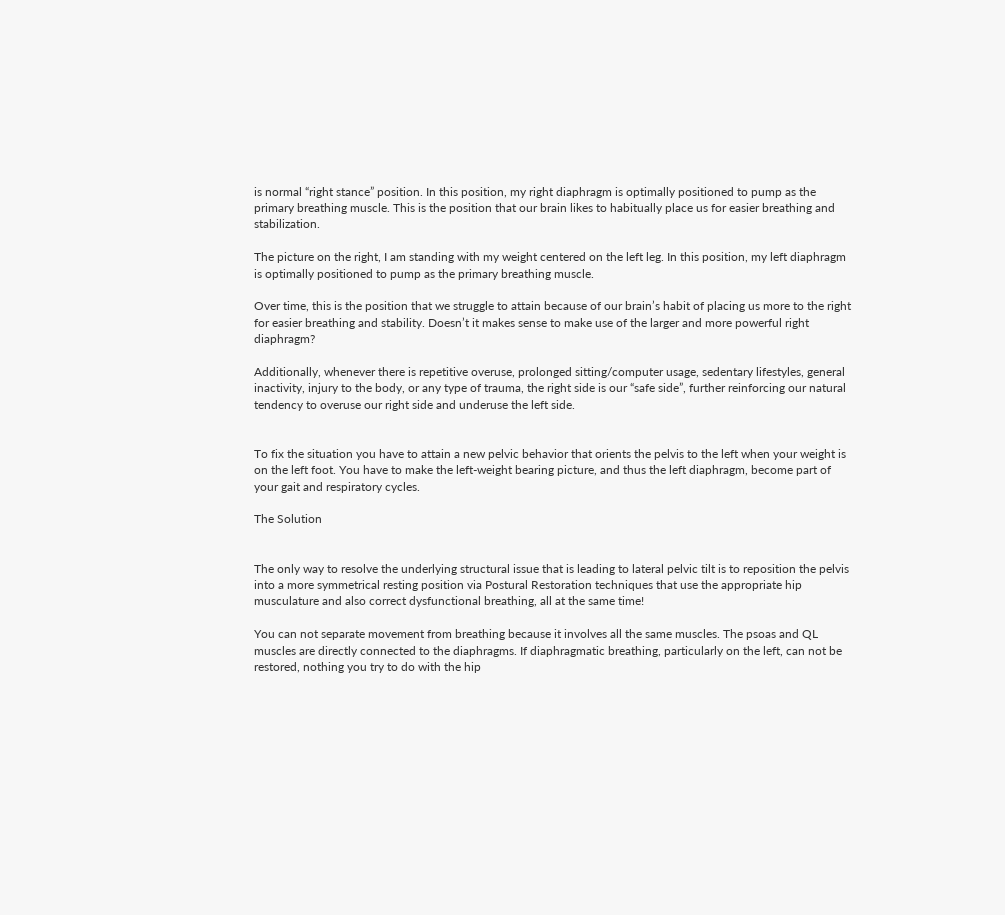is normal “right stance” position. In this position, my right diaphragm is optimally positioned to pump as the primary breathing muscle. This is the position that our brain likes to habitually place us for easier breathing and stabilization.

The picture on the right, I am standing with my weight centered on the left leg. In this position, my left diaphragm is optimally positioned to pump as the primary breathing muscle.

Over time, this is the position that we struggle to attain because of our brain’s habit of placing us more to the right for easier breathing and stability. Doesn’t it makes sense to make use of the larger and more powerful right diaphragm?

Additionally, whenever there is repetitive overuse, prolonged sitting/computer usage, sedentary lifestyles, general inactivity, injury to the body, or any type of trauma, the right side is our “safe side”, further reinforcing our natural tendency to overuse our right side and underuse the left side.


To fix the situation you have to attain a new pelvic behavior that orients the pelvis to the left when your weight is on the left foot. You have to make the left-weight bearing picture, and thus the left diaphragm, become part of your gait and respiratory cycles.

The Solution


The only way to resolve the underlying structural issue that is leading to lateral pelvic tilt is to reposition the pelvis into a more symmetrical resting position via Postural Restoration techniques that use the appropriate hip musculature and also correct dysfunctional breathing, all at the same time!

You can not separate movement from breathing because it involves all the same muscles. The psoas and QL muscles are directly connected to the diaphragms. If diaphragmatic breathing, particularly on the left, can not be restored, nothing you try to do with the hip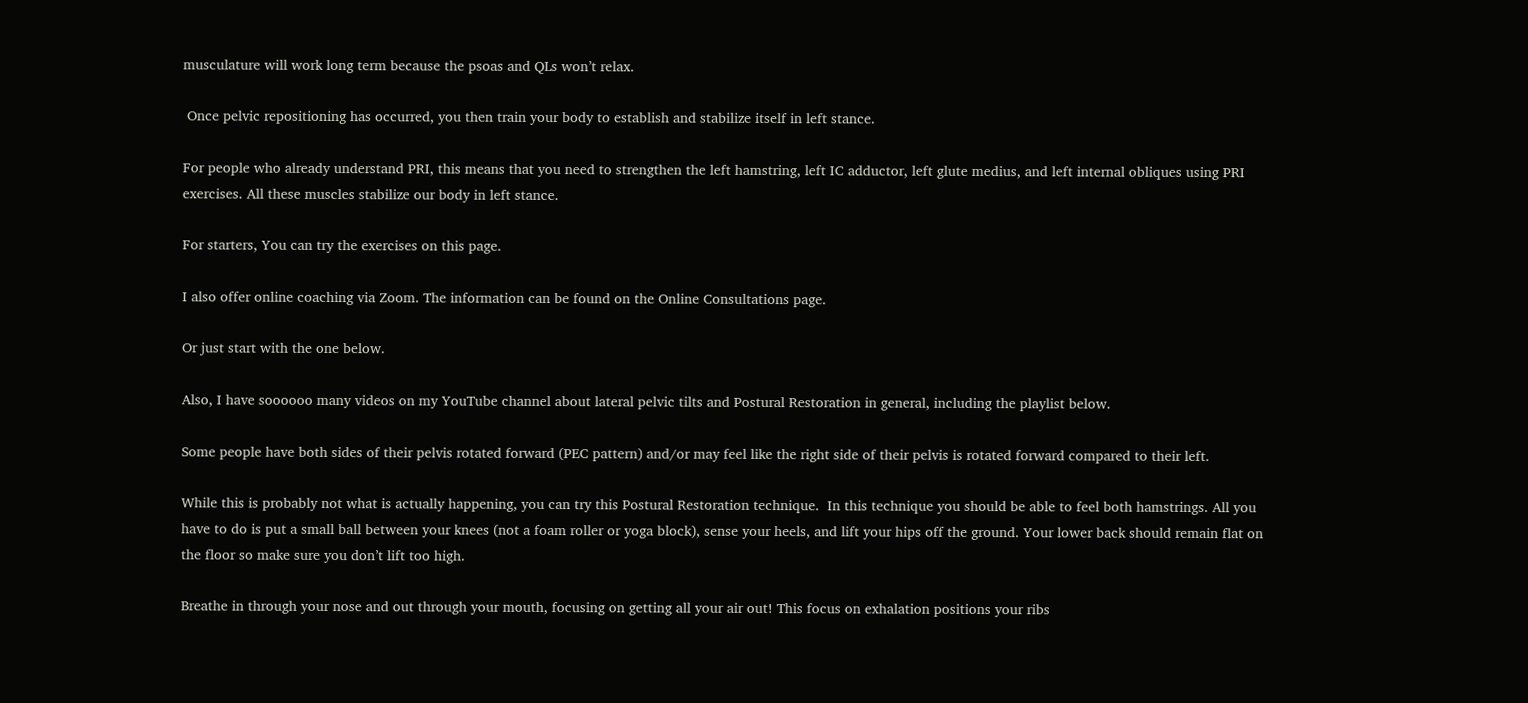musculature will work long term because the psoas and QLs won’t relax.

 Once pelvic repositioning has occurred, you then train your body to establish and stabilize itself in left stance.

For people who already understand PRI, this means that you need to strengthen the left hamstring, left IC adductor, left glute medius, and left internal obliques using PRI exercises. All these muscles stabilize our body in left stance.

For starters, You can try the exercises on this page.

I also offer online coaching via Zoom. The information can be found on the Online Consultations page.

Or just start with the one below.

Also, I have soooooo many videos on my YouTube channel about lateral pelvic tilts and Postural Restoration in general, including the playlist below.

Some people have both sides of their pelvis rotated forward (PEC pattern) and/or may feel like the right side of their pelvis is rotated forward compared to their left.

While this is probably not what is actually happening, you can try this Postural Restoration technique.  In this technique you should be able to feel both hamstrings. All you have to do is put a small ball between your knees (not a foam roller or yoga block), sense your heels, and lift your hips off the ground. Your lower back should remain flat on the floor so make sure you don’t lift too high.

Breathe in through your nose and out through your mouth, focusing on getting all your air out! This focus on exhalation positions your ribs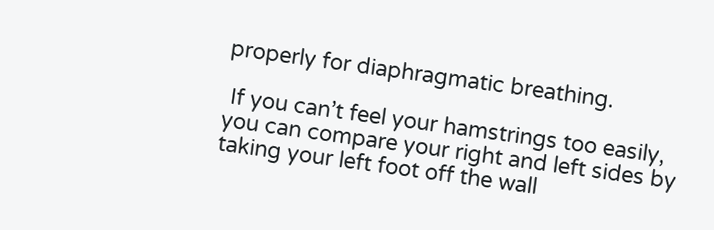properly for diaphragmatic breathing.

 If you can’t feel your hamstrings too easily, you can compare your right and left sides by taking your left foot off the wall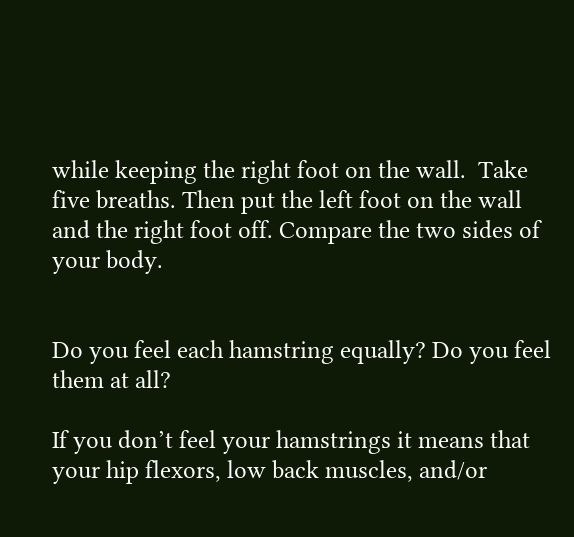while keeping the right foot on the wall.  Take five breaths. Then put the left foot on the wall and the right foot off. Compare the two sides of your body.


Do you feel each hamstring equally? Do you feel them at all?

If you don’t feel your hamstrings it means that your hip flexors, low back muscles, and/or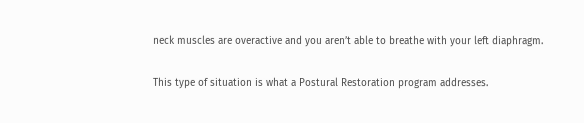neck muscles are overactive and you aren’t able to breathe with your left diaphragm.

This type of situation is what a Postural Restoration program addresses.